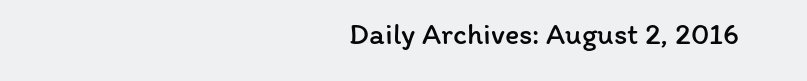Daily Archives: August 2, 2016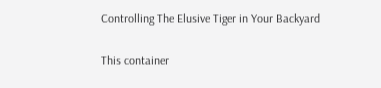Controlling The Elusive Tiger in Your Backyard


This container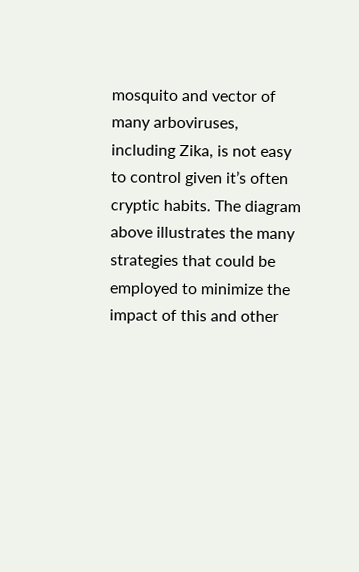mosquito and vector of many arboviruses, including Zika, is not easy to control given it’s often cryptic habits. The diagram above illustrates the many strategies that could be employed to minimize the impact of this and other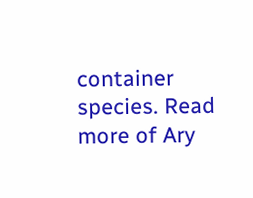container species. Read more of Ary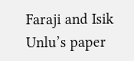Faraji and Isik Unlu’s paper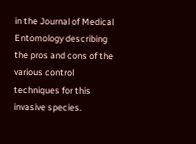in the Journal of Medical Entomology describing the pros and cons of the various control techniques for this invasive species.